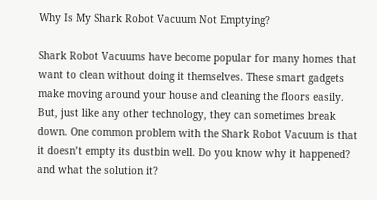Why Is My Shark Robot Vacuum Not Emptying?

Shark Robot Vacuums have become popular for many homes that want to clean without doing it themselves. These smart gadgets make moving around your house and cleaning the floors easily. But, just like any other technology, they can sometimes break down. One common problem with the Shark Robot Vacuum is that it doesn’t empty its dustbin well. Do you know why it happened? and what the solution it?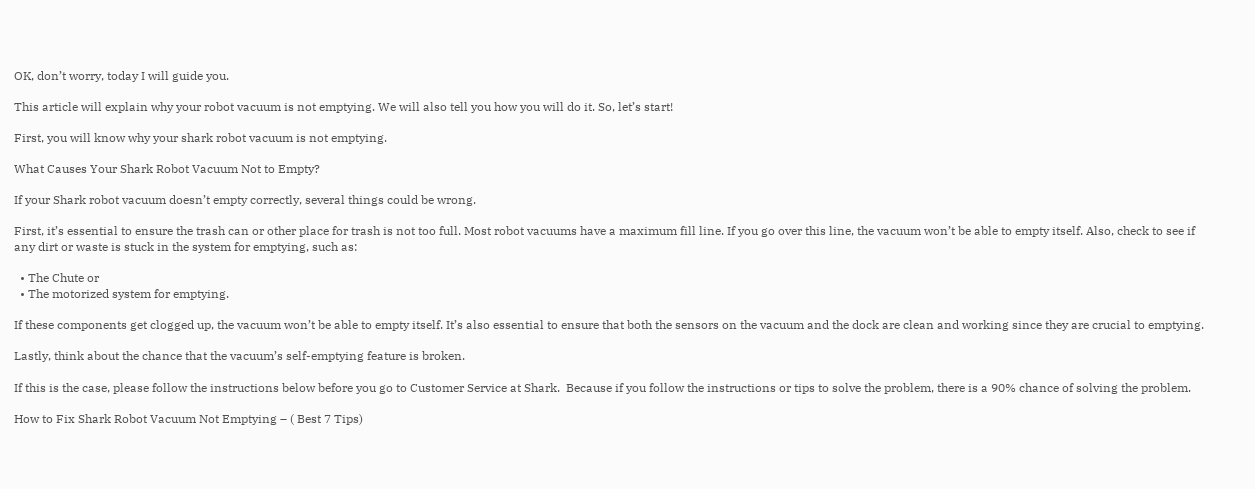OK, don’t worry, today I will guide you.

This article will explain why your robot vacuum is not emptying. We will also tell you how you will do it. So, let’s start!

First, you will know why your shark robot vacuum is not emptying.

What Causes Your Shark Robot Vacuum Not to Empty?

If your Shark robot vacuum doesn’t empty correctly, several things could be wrong.

First, it’s essential to ensure the trash can or other place for trash is not too full. Most robot vacuums have a maximum fill line. If you go over this line, the vacuum won’t be able to empty itself. Also, check to see if any dirt or waste is stuck in the system for emptying, such as:

  • The Chute or
  • The motorized system for emptying.

If these components get clogged up, the vacuum won’t be able to empty itself. It’s also essential to ensure that both the sensors on the vacuum and the dock are clean and working since they are crucial to emptying.

Lastly, think about the chance that the vacuum’s self-emptying feature is broken.

If this is the case, please follow the instructions below before you go to Customer Service at Shark.  Because if you follow the instructions or tips to solve the problem, there is a 90% chance of solving the problem.

How to Fix Shark Robot Vacuum Not Emptying – ( Best 7 Tips)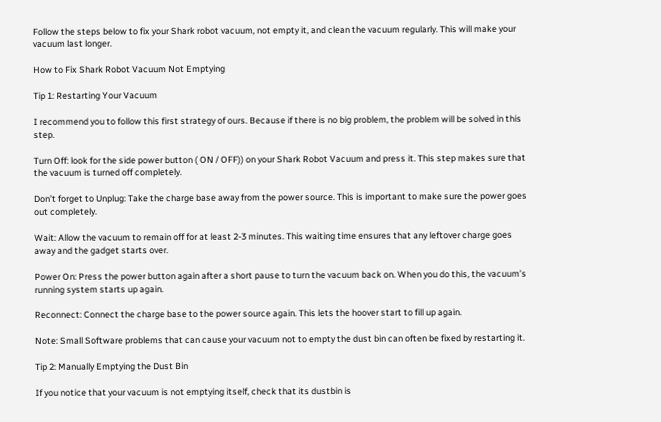Follow the steps below to fix your Shark robot vacuum, not empty it, and clean the vacuum regularly. This will make your vacuum last longer.

How to Fix Shark Robot Vacuum Not Emptying

Tip 1: Restarting Your Vacuum

I recommend you to follow this first strategy of ours. Because if there is no big problem, the problem will be solved in this step.

Turn Off: look for the side power button ( ON / OFF)) on your Shark Robot Vacuum and press it. This step makes sure that the vacuum is turned off completely.

Don’t forget to Unplug: Take the charge base away from the power source. This is important to make sure the power goes out completely.

Wait: Allow the vacuum to remain off for at least 2-3 minutes. This waiting time ensures that any leftover charge goes away and the gadget starts over.

Power On: Press the power button again after a short pause to turn the vacuum back on. When you do this, the vacuum’s running system starts up again.

Reconnect: Connect the charge base to the power source again. This lets the hoover start to fill up again.

Note: Small Software problems that can cause your vacuum not to empty the dust bin can often be fixed by restarting it.

Tip 2: Manually Emptying the Dust Bin

If you notice that your vacuum is not emptying itself, check that its dustbin is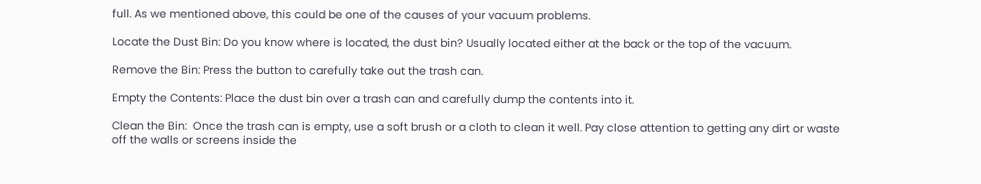full. As we mentioned above, this could be one of the causes of your vacuum problems.

Locate the Dust Bin: Do you know where is located, the dust bin? Usually located either at the back or the top of the vacuum.

Remove the Bin: Press the button to carefully take out the trash can.

Empty the Contents: Place the dust bin over a trash can and carefully dump the contents into it.

Clean the Bin:  Once the trash can is empty, use a soft brush or a cloth to clean it well. Pay close attention to getting any dirt or waste off the walls or screens inside the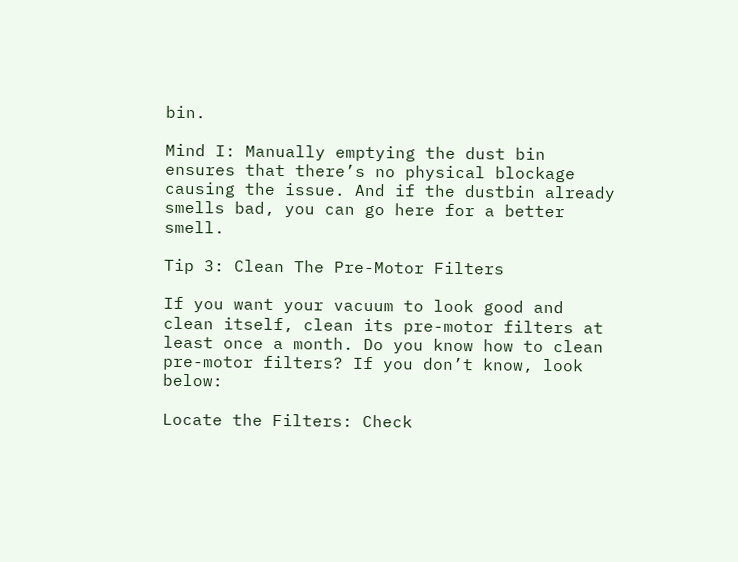bin.

Mind I: Manually emptying the dust bin ensures that there’s no physical blockage causing the issue. And if the dustbin already smells bad, you can go here for a better smell.

Tip 3: Clean The Pre-Motor Filters

If you want your vacuum to look good and clean itself, clean its pre-motor filters at least once a month. Do you know how to clean pre-motor filters? If you don’t know, look below:

Locate the Filters: Check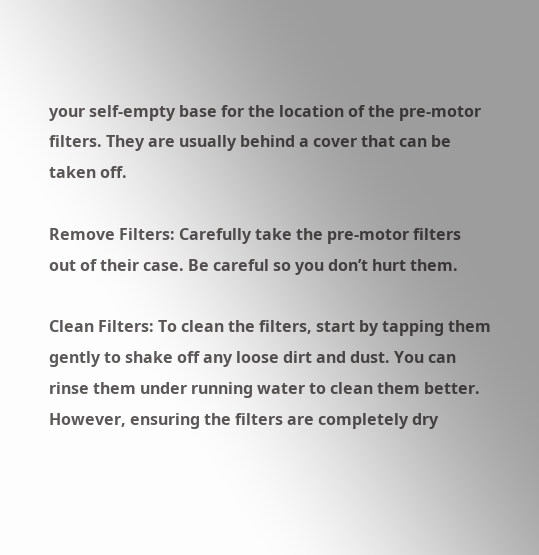your self-empty base for the location of the pre-motor filters. They are usually behind a cover that can be taken off.

Remove Filters: Carefully take the pre-motor filters out of their case. Be careful so you don’t hurt them.

Clean Filters: To clean the filters, start by tapping them gently to shake off any loose dirt and dust. You can rinse them under running water to clean them better. However, ensuring the filters are completely dry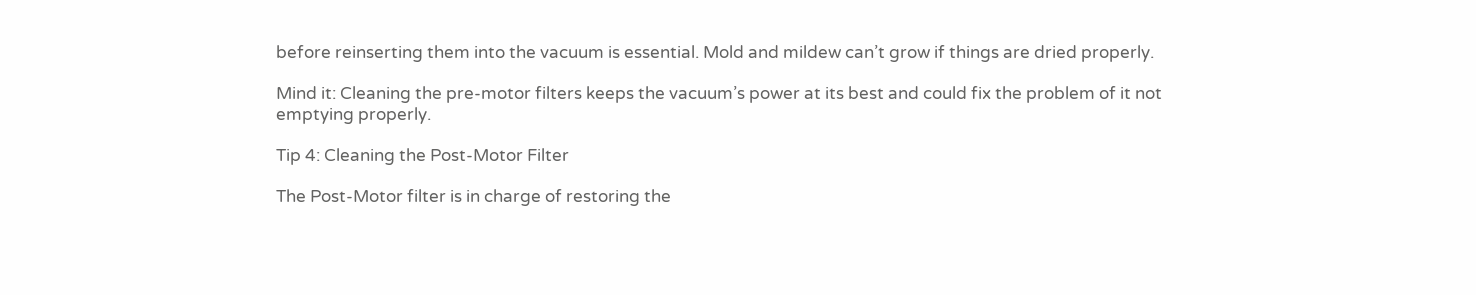before reinserting them into the vacuum is essential. Mold and mildew can’t grow if things are dried properly.

Mind it: Cleaning the pre-motor filters keeps the vacuum’s power at its best and could fix the problem of it not emptying properly.

Tip 4: Cleaning the Post-Motor Filter

The Post-Motor filter is in charge of restoring the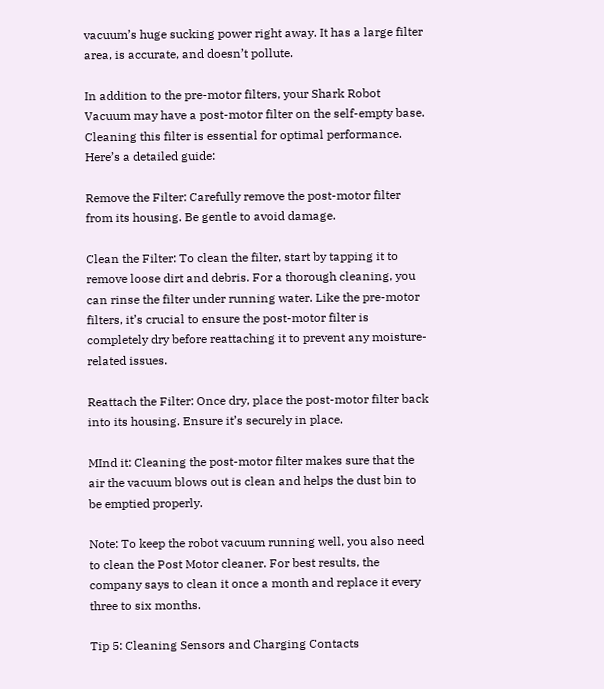vacuum’s huge sucking power right away. It has a large filter area, is accurate, and doesn’t pollute.

In addition to the pre-motor filters, your Shark Robot Vacuum may have a post-motor filter on the self-empty base. Cleaning this filter is essential for optimal performance. Here’s a detailed guide:

Remove the Filter: Carefully remove the post-motor filter from its housing. Be gentle to avoid damage.

Clean the Filter: To clean the filter, start by tapping it to remove loose dirt and debris. For a thorough cleaning, you can rinse the filter under running water. Like the pre-motor filters, it’s crucial to ensure the post-motor filter is completely dry before reattaching it to prevent any moisture-related issues.

Reattach the Filter: Once dry, place the post-motor filter back into its housing. Ensure it’s securely in place.

MInd it: Cleaning the post-motor filter makes sure that the air the vacuum blows out is clean and helps the dust bin to be emptied properly.

Note: To keep the robot vacuum running well, you also need to clean the Post Motor cleaner. For best results, the company says to clean it once a month and replace it every three to six months.

Tip 5: Cleaning Sensors and Charging Contacts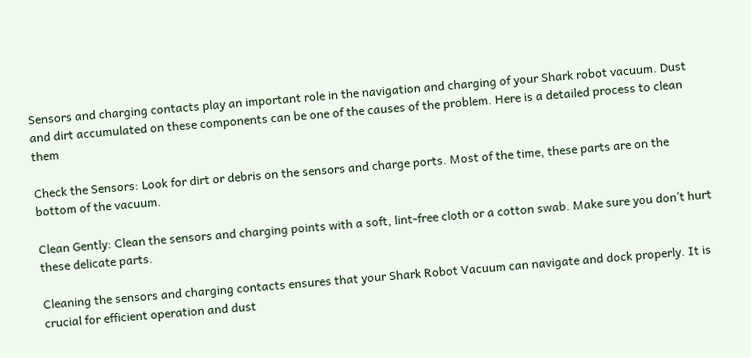Sensors and charging contacts play an important role in the navigation and charging of your Shark robot vacuum. Dust and dirt accumulated on these components can be one of the causes of the problem. Here is a detailed process to clean them

Check the Sensors: Look for dirt or debris on the sensors and charge ports. Most of the time, these parts are on the bottom of the vacuum.

Clean Gently: Clean the sensors and charging points with a soft, lint-free cloth or a cotton swab. Make sure you don’t hurt these delicate parts.

Cleaning the sensors and charging contacts ensures that your Shark Robot Vacuum can navigate and dock properly. It is crucial for efficient operation and dust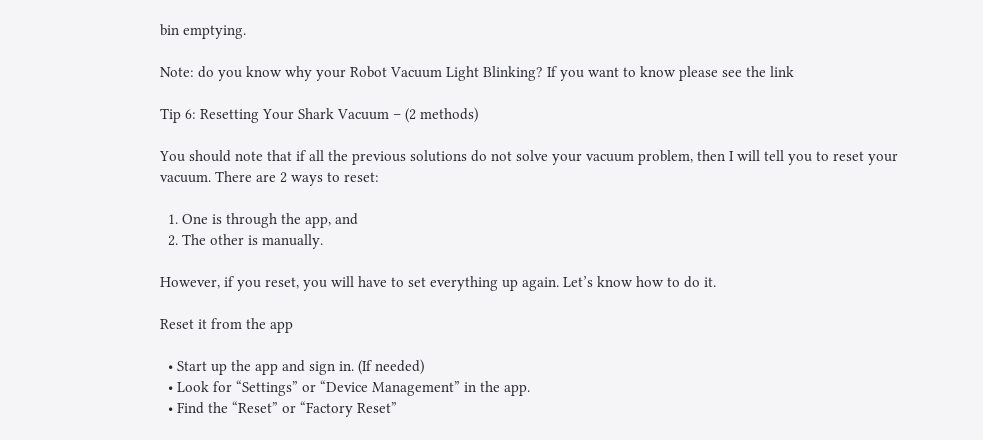bin emptying.

Note: do you know why your Robot Vacuum Light Blinking? If you want to know please see the link

Tip 6: Resetting Your Shark Vacuum – (2 methods)

You should note that if all the previous solutions do not solve your vacuum problem, then I will tell you to reset your vacuum. There are 2 ways to reset:

  1. One is through the app, and
  2. The other is manually.

However, if you reset, you will have to set everything up again. Let’s know how to do it.

Reset it from the app

  • Start up the app and sign in. (If needed)
  • Look for “Settings” or “Device Management” in the app.
  • Find the “Reset” or “Factory Reset”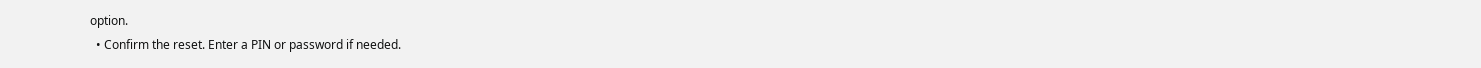option.
  • Confirm the reset. Enter a PIN or password if needed.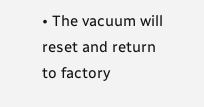• The vacuum will reset and return to factory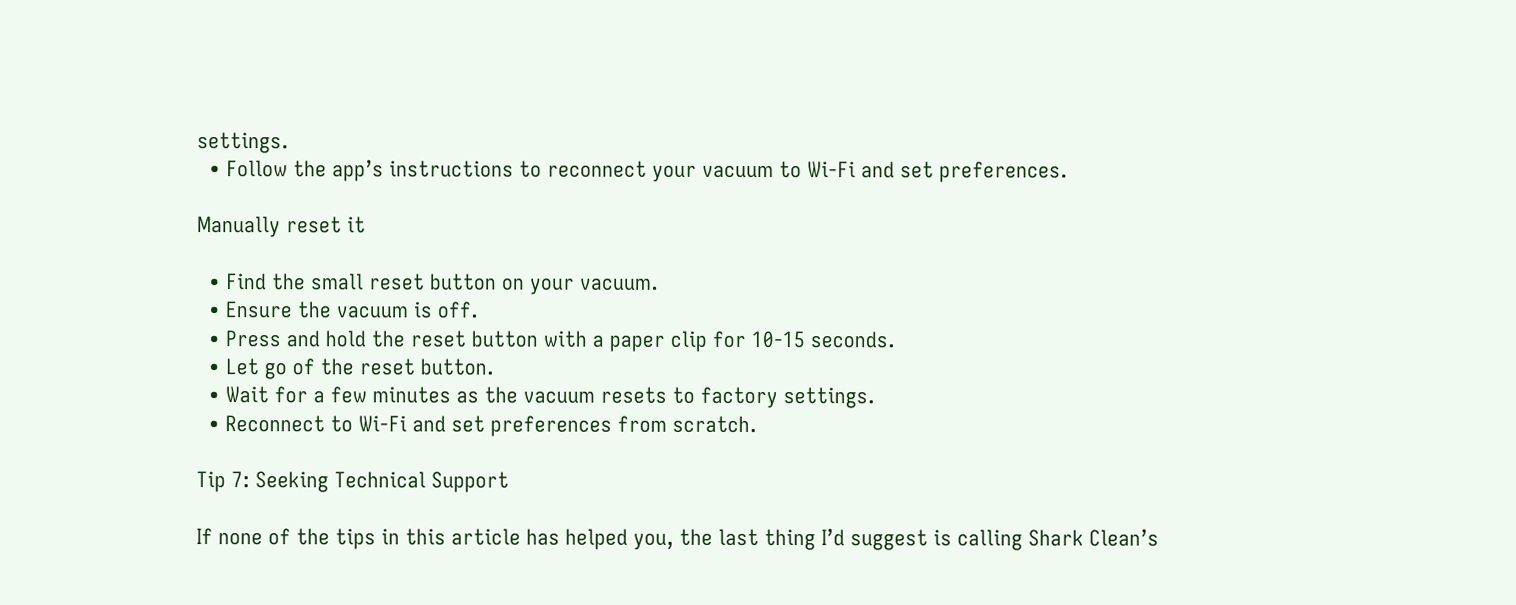settings.
  • Follow the app’s instructions to reconnect your vacuum to Wi-Fi and set preferences.

Manually reset it

  • Find the small reset button on your vacuum.
  • Ensure the vacuum is off.
  • Press and hold the reset button with a paper clip for 10-15 seconds.
  • Let go of the reset button.
  • Wait for a few minutes as the vacuum resets to factory settings.
  • Reconnect to Wi-Fi and set preferences from scratch.

Tip 7: Seeking Technical Support

If none of the tips in this article has helped you, the last thing I’d suggest is calling Shark Clean’s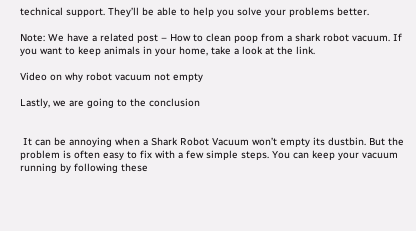technical support. They’ll be able to help you solve your problems better.

Note: We have a related post – How to clean poop from a shark robot vacuum. If you want to keep animals in your home, take a look at the link.

Video on why robot vacuum not empty

Lastly, we are going to the conclusion


 It can be annoying when a Shark Robot Vacuum won’t empty its dustbin. But the problem is often easy to fix with a few simple steps. You can keep your vacuum running by following these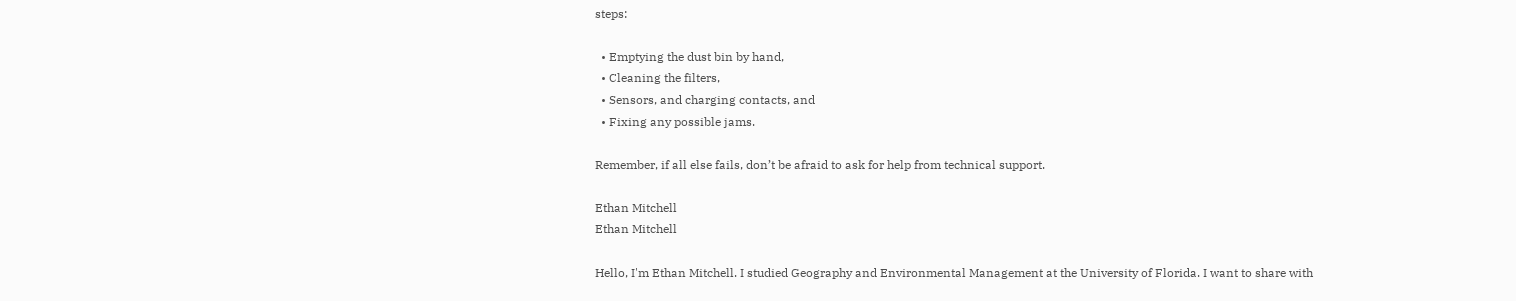steps:

  • Emptying the dust bin by hand,
  • Cleaning the filters,
  • Sensors, and charging contacts, and
  • Fixing any possible jams.

Remember, if all else fails, don’t be afraid to ask for help from technical support.

Ethan Mitchell
Ethan Mitchell

Hello, I'm Ethan Mitchell. I studied Geography and Environmental Management at the University of Florida. I want to share with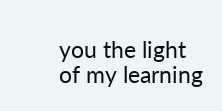you the light of my learning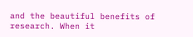and the beautiful benefits of research. When it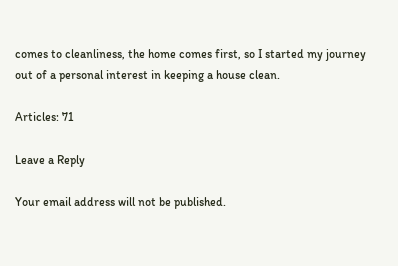comes to cleanliness, the home comes first, so I started my journey out of a personal interest in keeping a house clean.

Articles: 71

Leave a Reply

Your email address will not be published.